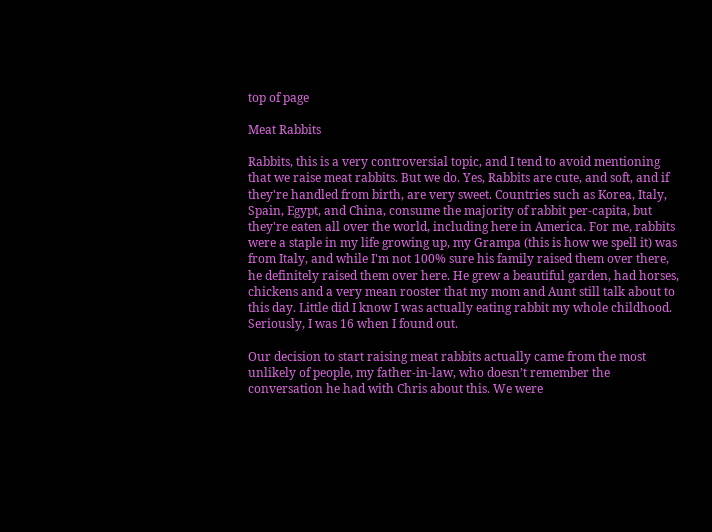top of page

Meat Rabbits

Rabbits, this is a very controversial topic, and I tend to avoid mentioning that we raise meat rabbits. But we do. Yes, Rabbits are cute, and soft, and if they're handled from birth, are very sweet. Countries such as Korea, Italy, Spain, Egypt, and China, consume the majority of rabbit per-capita, but they're eaten all over the world, including here in America. For me, rabbits were a staple in my life growing up, my Grampa (this is how we spell it) was from Italy, and while I'm not 100% sure his family raised them over there, he definitely raised them over here. He grew a beautiful garden, had horses, chickens and a very mean rooster that my mom and Aunt still talk about to this day. Little did I know I was actually eating rabbit my whole childhood. Seriously, I was 16 when I found out.

Our decision to start raising meat rabbits actually came from the most unlikely of people, my father-in-law, who doesn’t remember the conversation he had with Chris about this. We were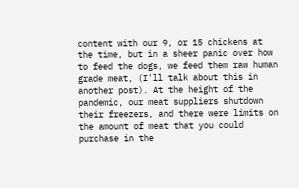content with our 9, or 15 chickens at the time, but in a sheer panic over how to feed the dogs, we feed them raw human grade meat, (I'll talk about this in another post). At the height of the pandemic, our meat suppliers shutdown their freezers, and there were limits on the amount of meat that you could purchase in the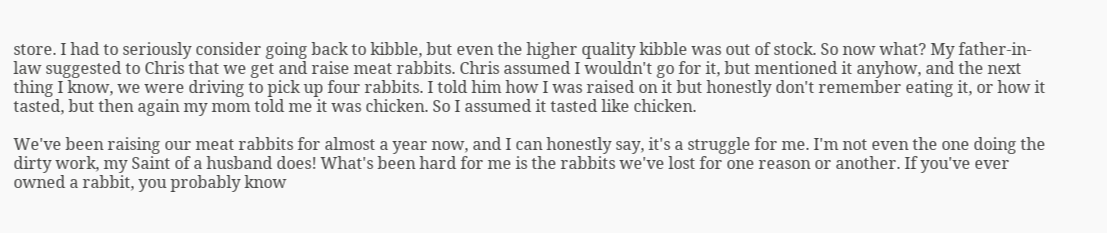store. I had to seriously consider going back to kibble, but even the higher quality kibble was out of stock. So now what? My father-in-law suggested to Chris that we get and raise meat rabbits. Chris assumed I wouldn't go for it, but mentioned it anyhow, and the next thing I know, we were driving to pick up four rabbits. I told him how I was raised on it but honestly don't remember eating it, or how it tasted, but then again my mom told me it was chicken. So I assumed it tasted like chicken.

We've been raising our meat rabbits for almost a year now, and I can honestly say, it's a struggle for me. I'm not even the one doing the dirty work, my Saint of a husband does! What's been hard for me is the rabbits we've lost for one reason or another. If you've ever owned a rabbit, you probably know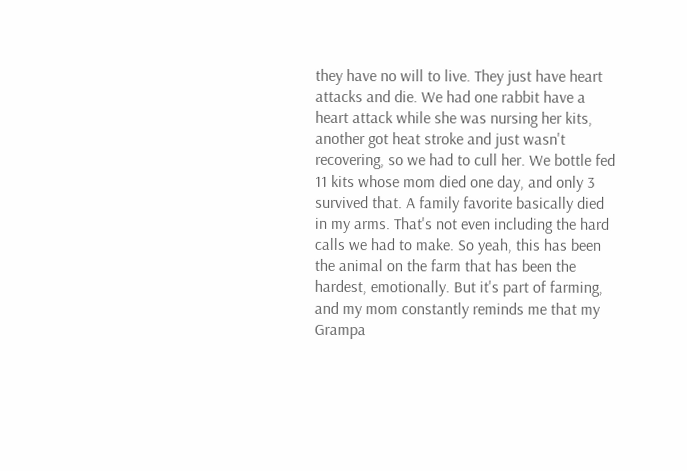they have no will to live. They just have heart attacks and die. We had one rabbit have a heart attack while she was nursing her kits, another got heat stroke and just wasn't recovering, so we had to cull her. We bottle fed 11 kits whose mom died one day, and only 3 survived that. A family favorite basically died in my arms. That's not even including the hard calls we had to make. So yeah, this has been the animal on the farm that has been the hardest, emotionally. But it's part of farming, and my mom constantly reminds me that my Grampa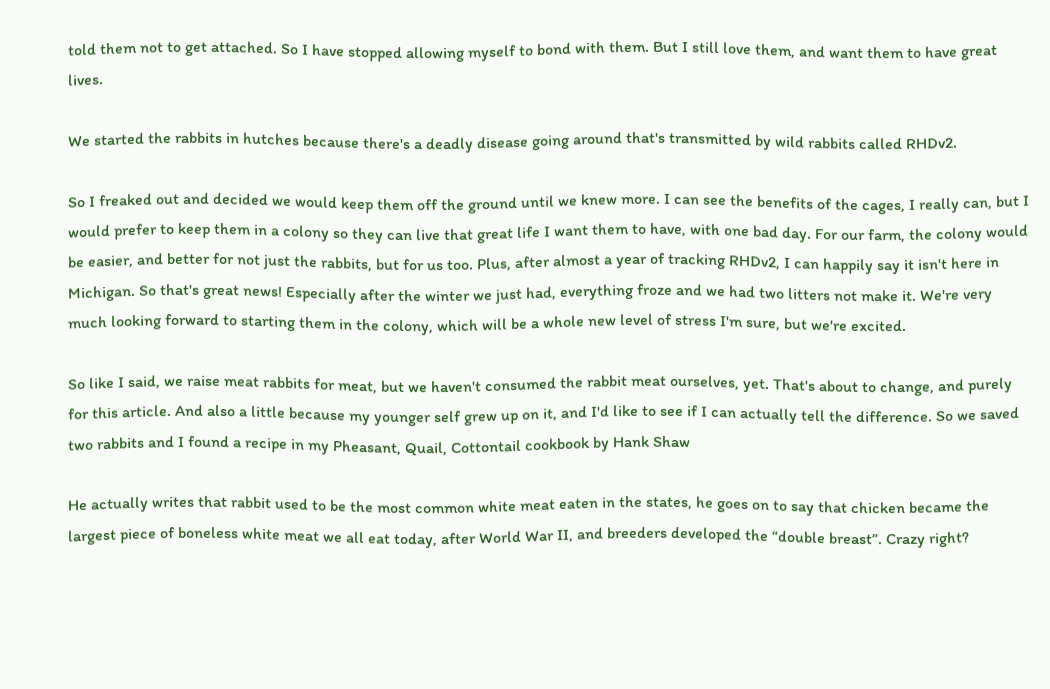told them not to get attached. So I have stopped allowing myself to bond with them. But I still love them, and want them to have great lives.

We started the rabbits in hutches because there's a deadly disease going around that's transmitted by wild rabbits called RHDv2.

So I freaked out and decided we would keep them off the ground until we knew more. I can see the benefits of the cages, I really can, but I would prefer to keep them in a colony so they can live that great life I want them to have, with one bad day. For our farm, the colony would be easier, and better for not just the rabbits, but for us too. Plus, after almost a year of tracking RHDv2, I can happily say it isn't here in Michigan. So that's great news! Especially after the winter we just had, everything froze and we had two litters not make it. We're very much looking forward to starting them in the colony, which will be a whole new level of stress I'm sure, but we're excited.

So like I said, we raise meat rabbits for meat, but we haven't consumed the rabbit meat ourselves, yet. That's about to change, and purely for this article. And also a little because my younger self grew up on it, and I'd like to see if I can actually tell the difference. So we saved two rabbits and I found a recipe in my Pheasant, Quail, Cottontail cookbook by Hank Shaw

He actually writes that rabbit used to be the most common white meat eaten in the states, he goes on to say that chicken became the largest piece of boneless white meat we all eat today, after World War II, and breeders developed the “double breast”. Crazy right?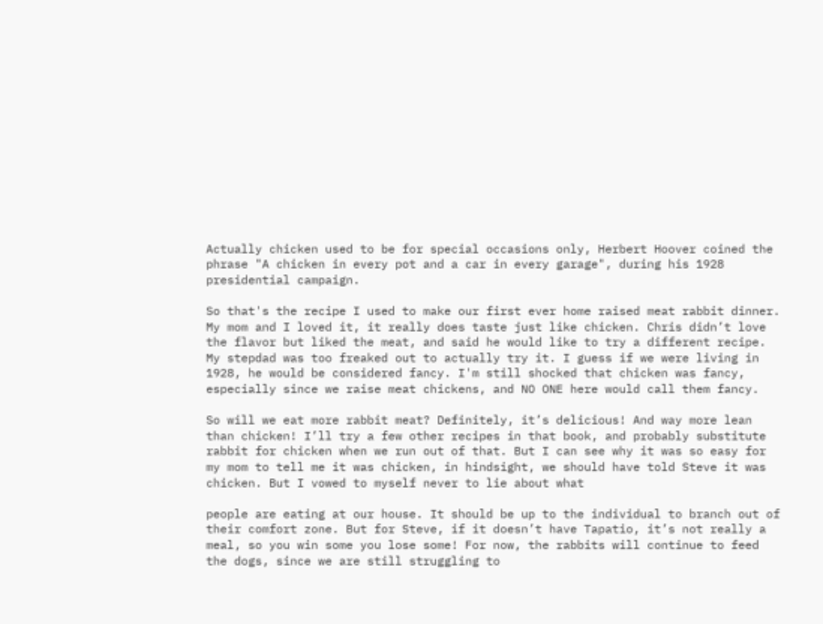Actually chicken used to be for special occasions only, Herbert Hoover coined the phrase "A chicken in every pot and a car in every garage", during his 1928 presidential campaign.

So that's the recipe I used to make our first ever home raised meat rabbit dinner. My mom and I loved it, it really does taste just like chicken. Chris didn’t love the flavor but liked the meat, and said he would like to try a different recipe. My stepdad was too freaked out to actually try it. I guess if we were living in 1928, he would be considered fancy. I'm still shocked that chicken was fancy, especially since we raise meat chickens, and NO ONE here would call them fancy.

So will we eat more rabbit meat? Definitely, it’s delicious! And way more lean than chicken! I’ll try a few other recipes in that book, and probably substitute rabbit for chicken when we run out of that. But I can see why it was so easy for my mom to tell me it was chicken, in hindsight, we should have told Steve it was chicken. But I vowed to myself never to lie about what

people are eating at our house. It should be up to the individual to branch out of their comfort zone. But for Steve, if it doesn’t have Tapatio, it’s not really a meal, so you win some you lose some! For now, the rabbits will continue to feed the dogs, since we are still struggling to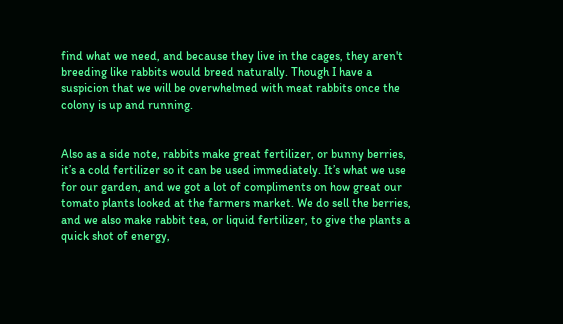find what we need, and because they live in the cages, they aren't breeding like rabbits would breed naturally. Though I have a suspicion that we will be overwhelmed with meat rabbits once the colony is up and running.


Also as a side note, rabbits make great fertilizer, or bunny berries, it’s a cold fertilizer so it can be used immediately. It’s what we use for our garden, and we got a lot of compliments on how great our tomato plants looked at the farmers market. We do sell the berries, and we also make rabbit tea, or liquid fertilizer, to give the plants a quick shot of energy,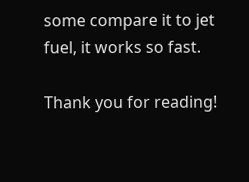some compare it to jet fuel, it works so fast.

Thank you for reading!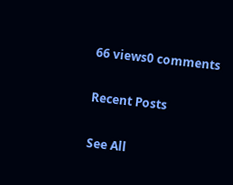66 views0 comments

Recent Posts

See All